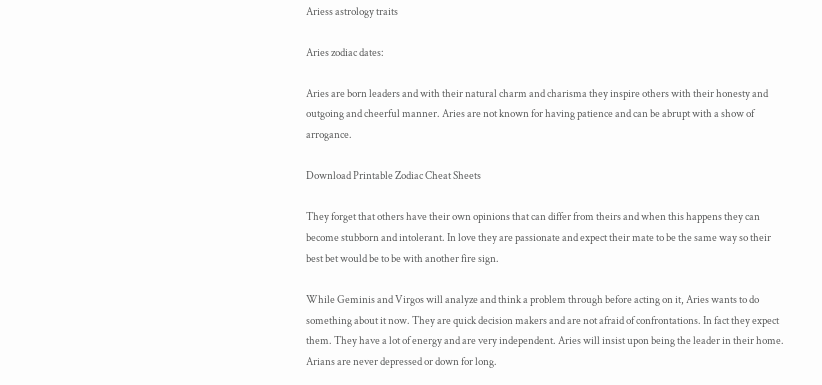Ariess astrology traits

Aries zodiac dates:

Aries are born leaders and with their natural charm and charisma they inspire others with their honesty and outgoing and cheerful manner. Aries are not known for having patience and can be abrupt with a show of arrogance.

Download Printable Zodiac Cheat Sheets

They forget that others have their own opinions that can differ from theirs and when this happens they can become stubborn and intolerant. In love they are passionate and expect their mate to be the same way so their best bet would be to be with another fire sign.

While Geminis and Virgos will analyze and think a problem through before acting on it, Aries wants to do something about it now. They are quick decision makers and are not afraid of confrontations. In fact they expect them. They have a lot of energy and are very independent. Aries will insist upon being the leader in their home. Arians are never depressed or down for long.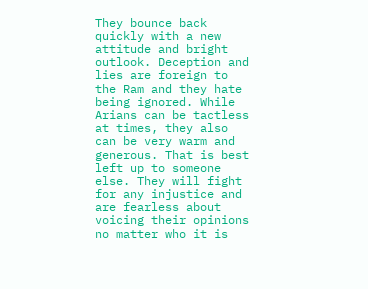They bounce back quickly with a new attitude and bright outlook. Deception and lies are foreign to the Ram and they hate being ignored. While Arians can be tactless at times, they also can be very warm and generous. That is best left up to someone else. They will fight for any injustice and are fearless about voicing their opinions no matter who it is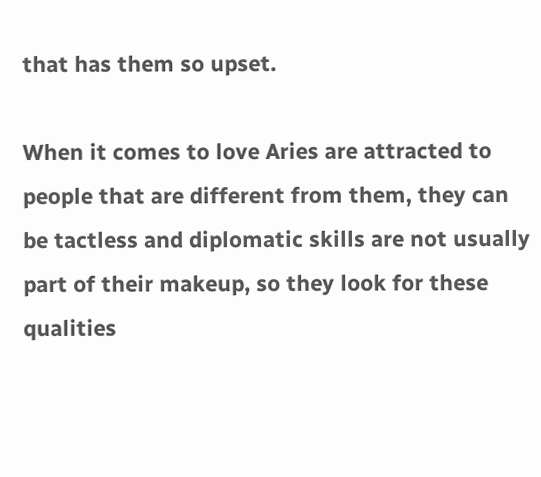that has them so upset.

When it comes to love Aries are attracted to people that are different from them, they can be tactless and diplomatic skills are not usually part of their makeup, so they look for these qualities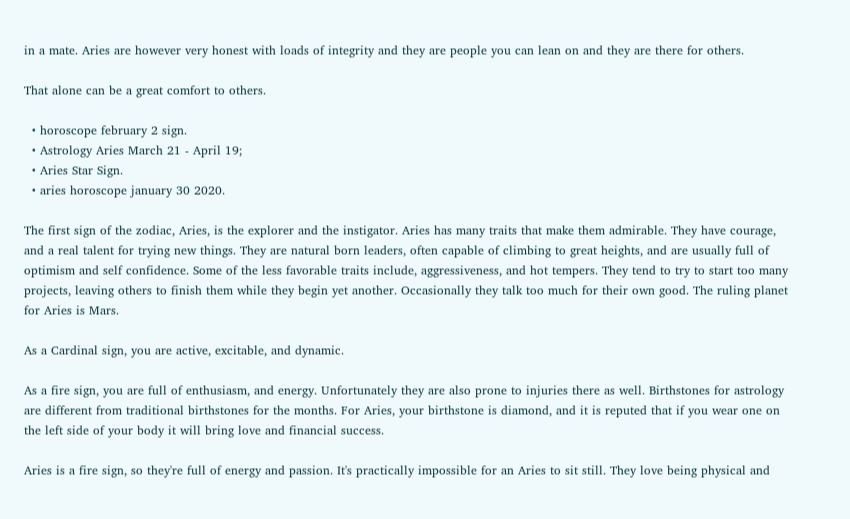in a mate. Aries are however very honest with loads of integrity and they are people you can lean on and they are there for others.

That alone can be a great comfort to others.

  • horoscope february 2 sign.
  • Astrology Aries March 21 - April 19;
  • Aries Star Sign.
  • aries horoscope january 30 2020.

The first sign of the zodiac, Aries, is the explorer and the instigator. Aries has many traits that make them admirable. They have courage, and a real talent for trying new things. They are natural born leaders, often capable of climbing to great heights, and are usually full of optimism and self confidence. Some of the less favorable traits include, aggressiveness, and hot tempers. They tend to try to start too many projects, leaving others to finish them while they begin yet another. Occasionally they talk too much for their own good. The ruling planet for Aries is Mars.

As a Cardinal sign, you are active, excitable, and dynamic.

As a fire sign, you are full of enthusiasm, and energy. Unfortunately they are also prone to injuries there as well. Birthstones for astrology are different from traditional birthstones for the months. For Aries, your birthstone is diamond, and it is reputed that if you wear one on the left side of your body it will bring love and financial success.

Aries is a fire sign, so they're full of energy and passion. It's practically impossible for an Aries to sit still. They love being physical and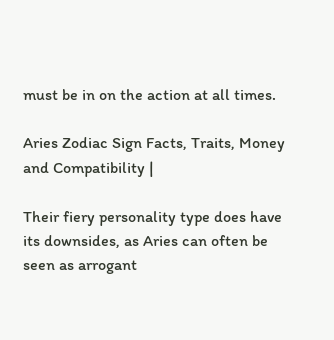must be in on the action at all times.

Aries Zodiac Sign Facts, Traits, Money and Compatibility |

Their fiery personality type does have its downsides, as Aries can often be seen as arrogant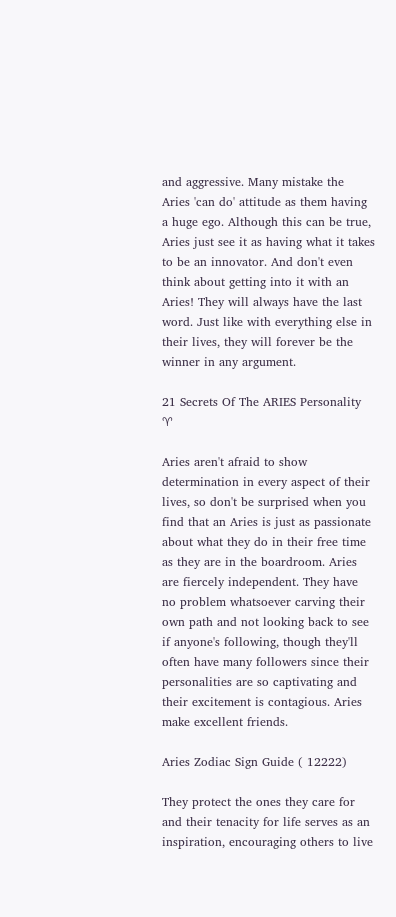and aggressive. Many mistake the Aries 'can do' attitude as them having a huge ego. Although this can be true, Aries just see it as having what it takes to be an innovator. And don't even think about getting into it with an Aries! They will always have the last word. Just like with everything else in their lives, they will forever be the winner in any argument.

21 Secrets Of The ARIES Personality ♈

Aries aren't afraid to show determination in every aspect of their lives, so don't be surprised when you find that an Aries is just as passionate about what they do in their free time as they are in the boardroom. Aries are fiercely independent. They have no problem whatsoever carving their own path and not looking back to see if anyone's following, though they'll often have many followers since their personalities are so captivating and their excitement is contagious. Aries make excellent friends.

Aries Zodiac Sign Guide ( 12222)

They protect the ones they care for and their tenacity for life serves as an inspiration, encouraging others to live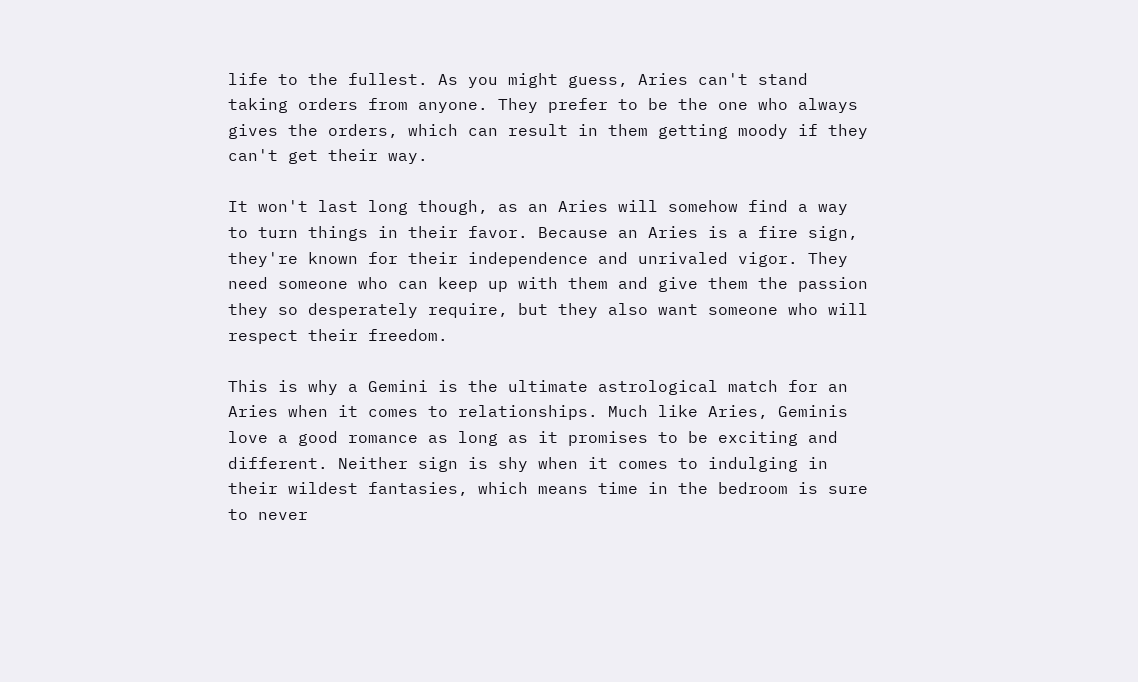life to the fullest. As you might guess, Aries can't stand taking orders from anyone. They prefer to be the one who always gives the orders, which can result in them getting moody if they can't get their way.

It won't last long though, as an Aries will somehow find a way to turn things in their favor. Because an Aries is a fire sign, they're known for their independence and unrivaled vigor. They need someone who can keep up with them and give them the passion they so desperately require, but they also want someone who will respect their freedom.

This is why a Gemini is the ultimate astrological match for an Aries when it comes to relationships. Much like Aries, Geminis love a good romance as long as it promises to be exciting and different. Neither sign is shy when it comes to indulging in their wildest fantasies, which means time in the bedroom is sure to never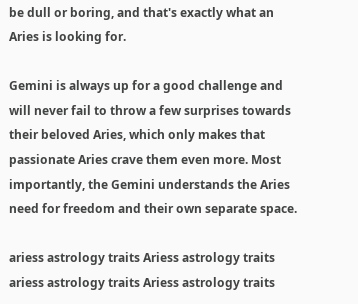be dull or boring, and that's exactly what an Aries is looking for.

Gemini is always up for a good challenge and will never fail to throw a few surprises towards their beloved Aries, which only makes that passionate Aries crave them even more. Most importantly, the Gemini understands the Aries need for freedom and their own separate space.

ariess astrology traits Ariess astrology traits
ariess astrology traits Ariess astrology traits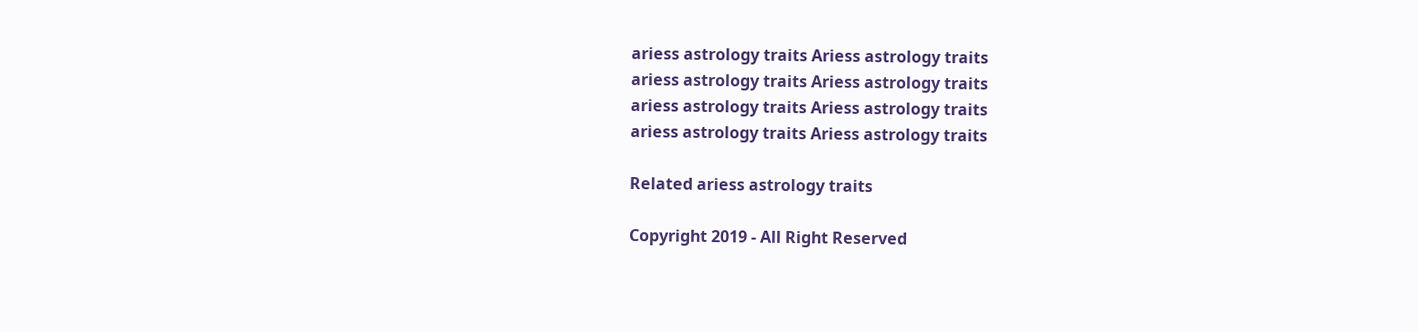ariess astrology traits Ariess astrology traits
ariess astrology traits Ariess astrology traits
ariess astrology traits Ariess astrology traits
ariess astrology traits Ariess astrology traits

Related ariess astrology traits

Copyright 2019 - All Right Reserved